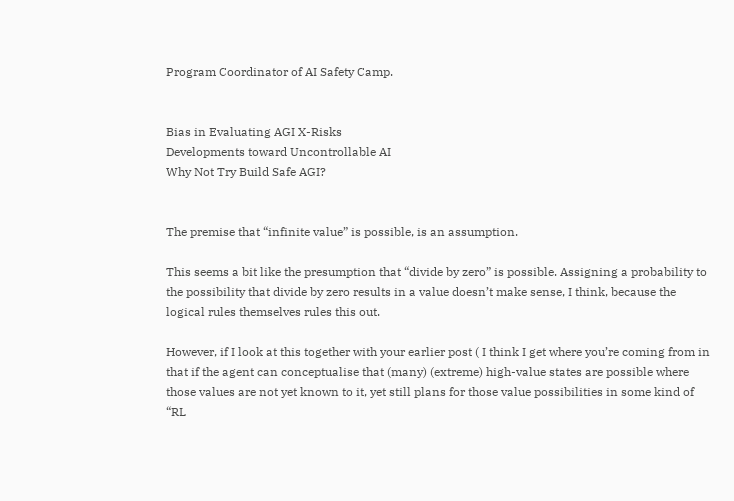Program Coordinator of AI Safety Camp.


Bias in Evaluating AGI X-Risks
Developments toward Uncontrollable AI
Why Not Try Build Safe AGI?


The premise that “infinite value” is possible, is an assumption.

This seems a bit like the presumption that “divide by zero” is possible. Assigning a probability to the possibility that divide by zero results in a value doesn’t make sense, I think, because the logical rules themselves rules this out.

However, if I look at this together with your earlier post ( I think I get where you’re coming from in that if the agent can conceptualise that (many) (extreme) high-value states are possible where those values are not yet known to it, yet still plans for those value possibilities in some kind of “RL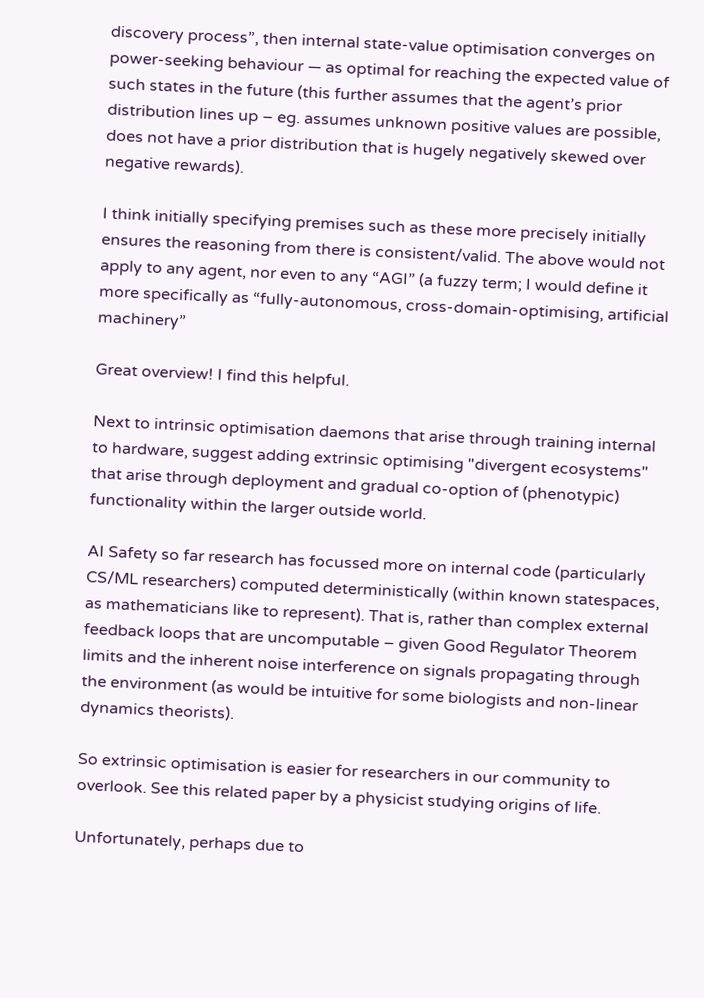discovery process”, then internal state-value optimisation converges on power-seeking behaviour — as optimal for reaching the expected value of such states in the future (this further assumes that the agent’s prior distribution lines up – eg. assumes unknown positive values are possible, does not have a prior distribution that is hugely negatively skewed over negative rewards).

I think initially specifying premises such as these more precisely initially ensures the reasoning from there is consistent/valid. The above would not apply to any agent, nor even to any “AGI” (a fuzzy term; I would define it more specifically as “fully-autonomous, cross-domain-optimising, artificial machinery”

Great overview! I find this helpful.

Next to intrinsic optimisation daemons that arise through training internal to hardware, suggest adding extrinsic optimising "divergent ecosystems" that arise through deployment and gradual co-option of (phenotypic) functionality within the larger outside world.

AI Safety so far research has focussed more on internal code (particularly CS/ML researchers) computed deterministically (within known statespaces, as mathematicians like to represent). That is, rather than complex external feedback loops that are uncomputable – given Good Regulator Theorem limits and the inherent noise interference on signals propagating through the environment (as would be intuitive for some biologists and non-linear dynamics theorists).

So extrinsic optimisation is easier for researchers in our community to overlook. See this related paper by a physicist studying origins of life.

Unfortunately, perhaps due to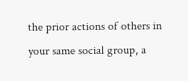the prior actions of others in your same social group, a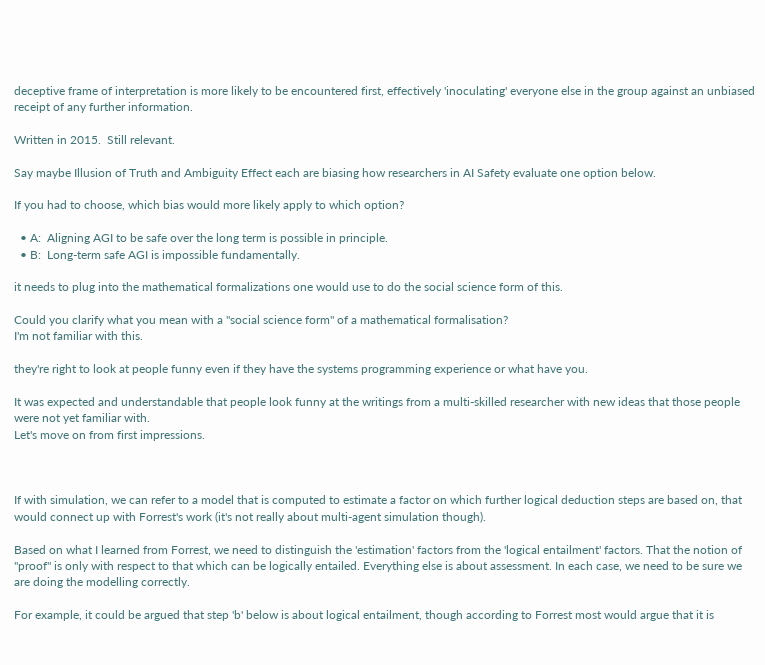deceptive frame of interpretation is more likely to be encountered first, effectively 'inoculating' everyone else in the group against an unbiased receipt of any further information.

Written in 2015.  Still relevant.

Say maybe Illusion of Truth and Ambiguity Effect each are biasing how researchers in AI Safety evaluate one option below.

If you had to choose, which bias would more likely apply to which option?

  • A:  Aligning AGI to be safe over the long term is possible in principle.
  • B:  Long-term safe AGI is impossible fundamentally.

it needs to plug into the mathematical formalizations one would use to do the social science form of this.

Could you clarify what you mean with a "social science form" of a mathematical formalisation?
I'm not familiar with this.

they're right to look at people funny even if they have the systems programming experience or what have you.

It was expected and understandable that people look funny at the writings from a multi-skilled researcher with new ideas that those people were not yet familiar with.
Let's move on from first impressions.



If with simulation, we can refer to a model that is computed to estimate a factor on which further logical deduction steps are based on, that would connect up with Forrest's work (it's not really about multi-agent simulation though).

Based on what I learned from Forrest, we need to distinguish the 'estimation' factors from the 'logical entailment' factors. That the notion of "proof" is only with respect to that which can be logically entailed. Everything else is about assessment. In each case, we need to be sure we are doing the modelling correctly.

For example, it could be argued that step 'b' below is about logical entailment, though according to Forrest most would argue that it is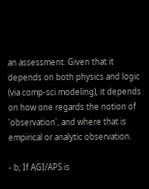an assessment. Given that it depends on both physics and logic (via comp-sci modeling), it depends on how one regards the notion of 'observation', and where that is empirical or analytic observation.

- b; If AGI/APS is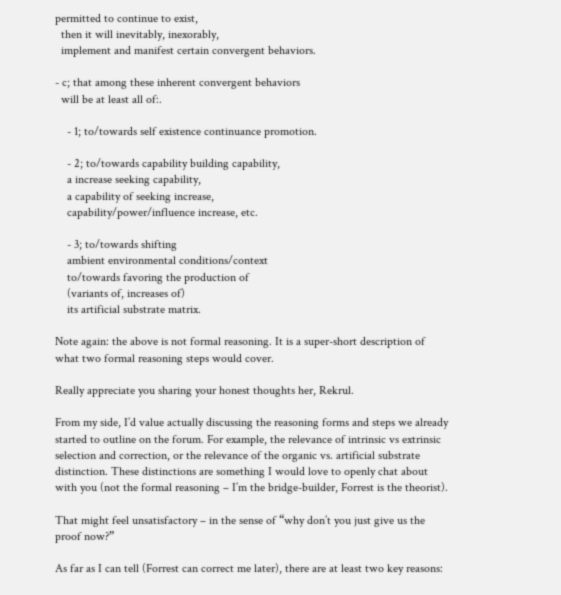permitted to continue to exist,
  then it will inevitably, inexorably,
  implement and manifest certain convergent behaviors.

- c; that among these inherent convergent behaviors
  will be at least all of:.

    - 1; to/towards self existence continuance promotion.

    - 2; to/towards capability building capability,
    a increase seeking capability,
    a capability of seeking increase,
    capability/power/influence increase, etc.

    - 3; to/towards shifting
    ambient environmental conditions/context
    to/towards favoring the production of
    (variants of, increases of)
    its artificial substrate matrix.

Note again: the above is not formal reasoning. It is a super-short description of what two formal reasoning steps would cover.

Really appreciate you sharing your honest thoughts her, Rekrul.

From my side, I’d value actually discussing the reasoning forms and steps we already started to outline on the forum. For example, the relevance of intrinsic vs extrinsic selection and correction, or the relevance of the organic vs. artificial substrate distinction. These distinctions are something I would love to openly chat about with you (not the formal reasoning – I’m the bridge-builder, Forrest is the theorist).

That might feel unsatisfactory – in the sense of “why don’t you just give us the proof now?”

As far as I can tell (Forrest can correct me later), there are at least two key reasons: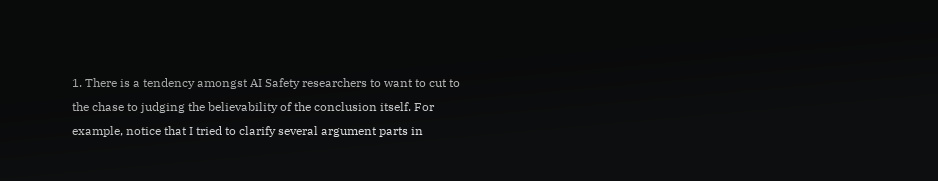1. There is a tendency amongst AI Safety researchers to want to cut to the chase to judging the believability of the conclusion itself. For example, notice that I tried to clarify several argument parts in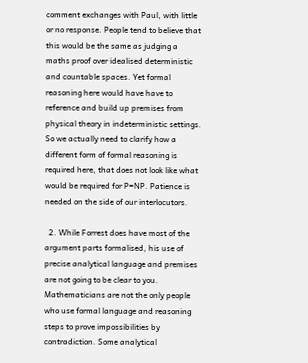comment exchanges with Paul, with little or no response. People tend to believe that this would be the same as judging a maths proof over idealised deterministic and countable spaces. Yet formal reasoning here would have have to reference and build up premises from physical theory in indeterministic settings. So we actually need to clarify how a different form of formal reasoning is required here, that does not look like what would be required for P=NP. Patience is needed on the side of our interlocutors.

  2. While Forrest does have most of the argument parts formalised, his use of precise analytical language and premises are not going to be clear to you. Mathematicians are not the only people who use formal language and reasoning steps to prove impossibilities by contradiction. Some analytical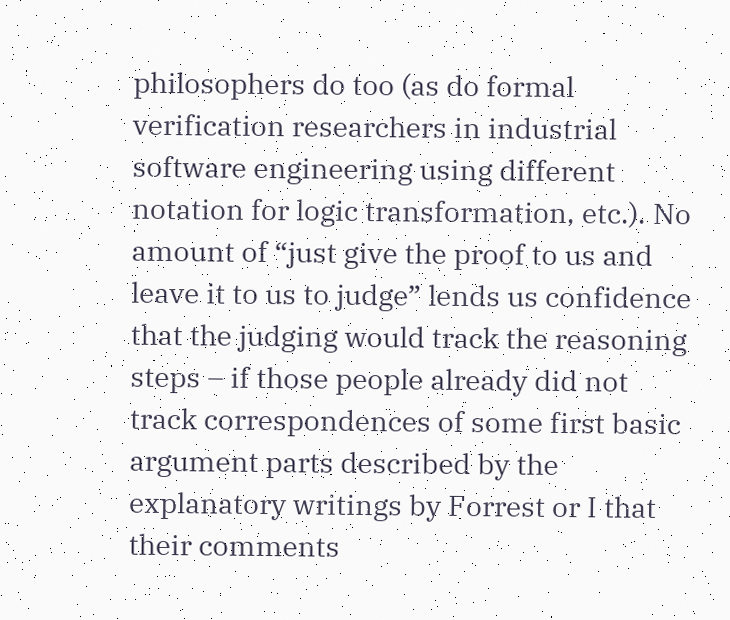philosophers do too (as do formal verification researchers in industrial software engineering using different notation for logic transformation, etc.). No amount of “just give the proof to us and leave it to us to judge” lends us confidence that the judging would track the reasoning steps – if those people already did not track correspondences of some first basic argument parts described by the explanatory writings by Forrest or I that their comments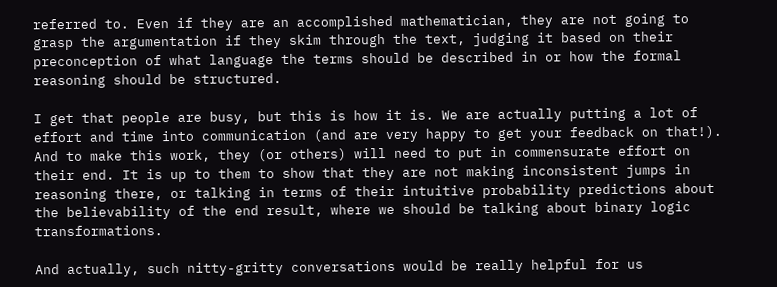referred to. Even if they are an accomplished mathematician, they are not going to grasp the argumentation if they skim through the text, judging it based on their preconception of what language the terms should be described in or how the formal reasoning should be structured.

I get that people are busy, but this is how it is. We are actually putting a lot of effort and time into communication (and are very happy to get your feedback on that!). And to make this work, they (or others) will need to put in commensurate effort on their end. It is up to them to show that they are not making inconsistent jumps in reasoning there, or talking in terms of their intuitive probability predictions about the believability of the end result, where we should be talking about binary logic transformations.

And actually, such nitty-gritty conversations would be really helpful for us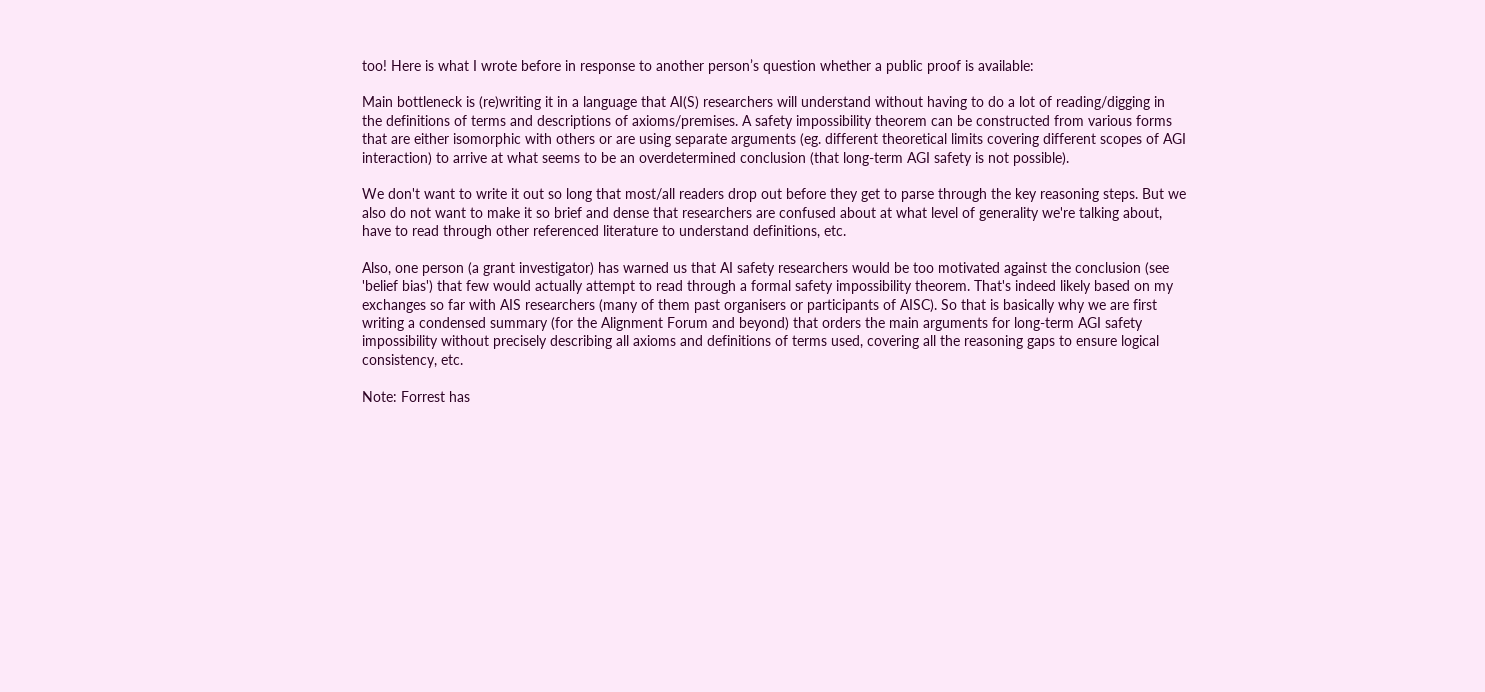too! Here is what I wrote before in response to another person’s question whether a public proof is available:

Main bottleneck is (re)writing it in a language that AI(S) researchers will understand without having to do a lot of reading/digging in the definitions of terms and descriptions of axioms/premises. A safety impossibility theorem can be constructed from various forms that are either isomorphic with others or are using separate arguments (eg. different theoretical limits covering different scopes of AGI interaction) to arrive at what seems to be an overdetermined conclusion (that long-term AGI safety is not possible).

We don't want to write it out so long that most/all readers drop out before they get to parse through the key reasoning steps. But we also do not want to make it so brief and dense that researchers are confused about at what level of generality we're talking about, have to read through other referenced literature to understand definitions, etc.

Also, one person (a grant investigator) has warned us that AI safety researchers would be too motivated against the conclusion (see 'belief bias') that few would actually attempt to read through a formal safety impossibility theorem. That's indeed likely based on my exchanges so far with AIS researchers (many of them past organisers or participants of AISC). So that is basically why we are first writing a condensed summary (for the Alignment Forum and beyond) that orders the main arguments for long-term AGI safety impossibility without precisely describing all axioms and definitions of terms used, covering all the reasoning gaps to ensure logical consistency, etc.

Note: Forrest has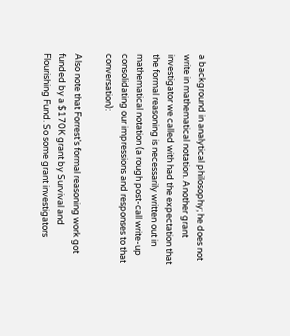a background in analytical philosophy; he does not write in mathematical notation. Another grant investigator we called with had the expectation that the formal reasoning is necessarily written out in mathematical notation (a rough post-call write-up consolidating our impressions and responses to that conversation):

Also note that Forrest’s formal reasoning work got funded by a $170K grant by Survival and Flourishing Fund. So some grant investigators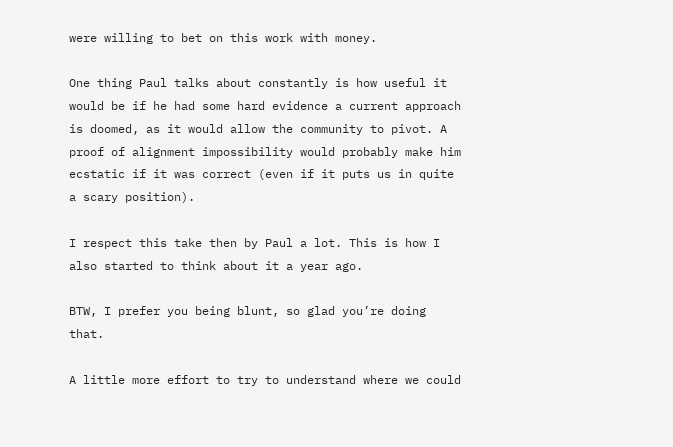were willing to bet on this work with money.

One thing Paul talks about constantly is how useful it would be if he had some hard evidence a current approach is doomed, as it would allow the community to pivot. A proof of alignment impossibility would probably make him ecstatic if it was correct (even if it puts us in quite a scary position).

I respect this take then by Paul a lot. This is how I also started to think about it a year ago.

BTW, I prefer you being blunt, so glad you’re doing that.

A little more effort to try to understand where we could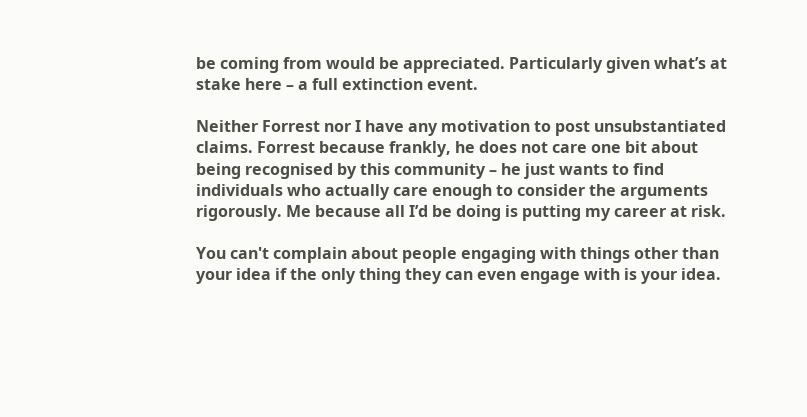be coming from would be appreciated. Particularly given what’s at stake here – a full extinction event.

Neither Forrest nor I have any motivation to post unsubstantiated claims. Forrest because frankly, he does not care one bit about being recognised by this community – he just wants to find individuals who actually care enough to consider the arguments rigorously. Me because all I’d be doing is putting my career at risk.

You can't complain about people engaging with things other than your idea if the only thing they can even engage with is your idea.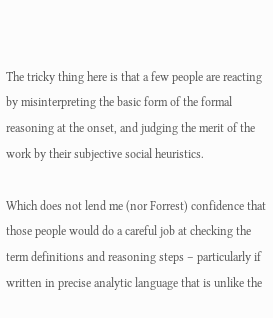The tricky thing here is that a few people are reacting by misinterpreting the basic form of the formal reasoning at the onset, and judging the merit of the work by their subjective social heuristics.

Which does not lend me (nor Forrest) confidence that those people would do a careful job at checking the term definitions and reasoning steps – particularly if written in precise analytic language that is unlike the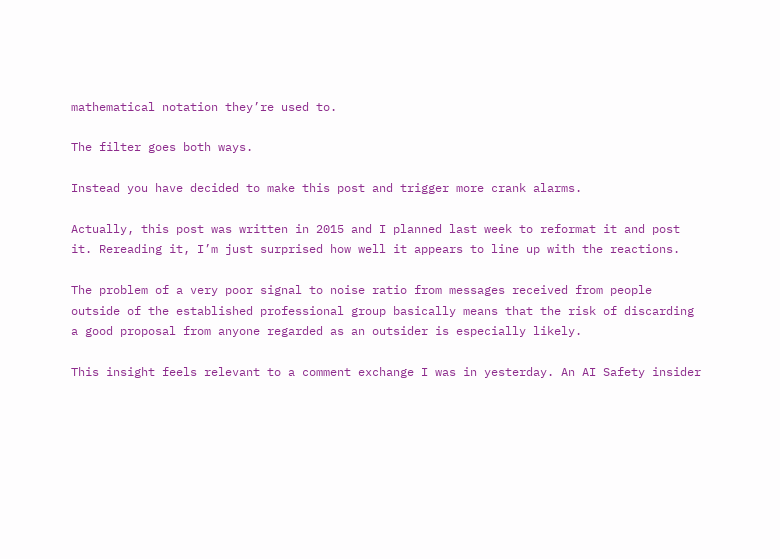mathematical notation they’re used to.

The filter goes both ways.

Instead you have decided to make this post and trigger more crank alarms.

Actually, this post was written in 2015 and I planned last week to reformat it and post it. Rereading it, I’m just surprised how well it appears to line up with the reactions.

The problem of a very poor signal to noise ratio from messages received from people outside of the established professional group basically means that the risk of discarding a good proposal from anyone regarded as an outsider is especially likely.

This insight feels relevant to a comment exchange I was in yesterday. An AI Safety insider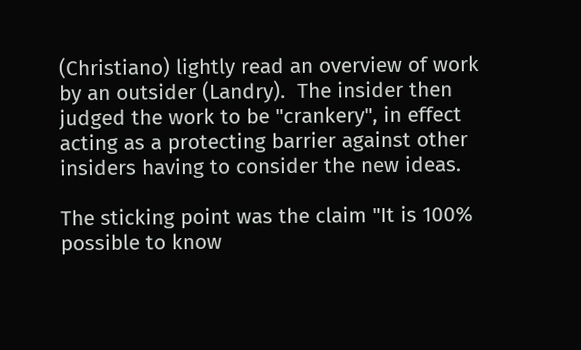(Christiano) lightly read an overview of work by an outsider (Landry).  The insider then judged the work to be "crankery", in effect acting as a protecting barrier against other insiders having to consider the new ideas.

The sticking point was the claim "It is 100% possible to know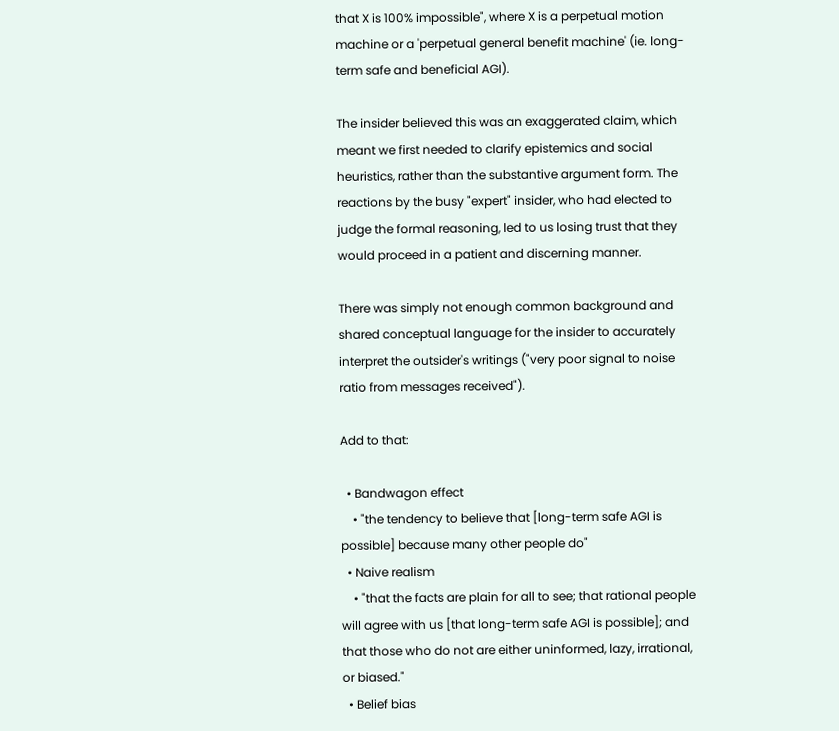that X is 100% impossible", where X is a perpetual motion machine or a 'perpetual general benefit machine' (ie. long-term safe and beneficial AGI).

The insider believed this was an exaggerated claim, which meant we first needed to clarify epistemics and social heuristics, rather than the substantive argument form. The reactions by the busy "expert" insider, who had elected to judge the formal reasoning, led to us losing trust that they would proceed in a patient and discerning manner.

There was simply not enough common background and shared conceptual language for the insider to accurately interpret the outsider's writings ("very poor signal to noise ratio from messages received").

Add to that:

  • Bandwagon effect
    • "the tendency to believe that [long-term safe AGI is possible] because many other people do"
  • Naive realism
    • "that the facts are plain for all to see; that rational people will agree with us [that long-term safe AGI is possible]; and that those who do not are either uninformed, lazy, irrational, or biased."
  • Belief bias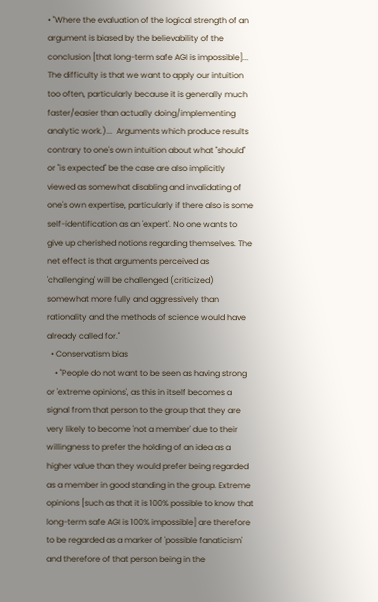• "Where the evaluation of the logical strength of an argument is biased by the believability of the conclusion [that long-term safe AGI is impossible]... The difficulty is that we want to apply our intuition too often, particularly because it is generally much faster/easier than actually doing/implementing analytic work.)...  Arguments which produce results contrary to one's own intuition about what "should" or "is expected" be the case are also implicitly viewed as somewhat disabling and invalidating of one's own expertise, particularly if there also is some self-identification as an 'expert'. No one wants to give up cherished notions regarding themselves. The net effect is that arguments perceived as 'challenging' will be challenged (criticized) somewhat more fully and aggressively than rationality and the methods of science would have already called for."
  • Conservatism bias
    • "People do not want to be seen as having strong or 'extreme opinions', as this in itself becomes a signal from that person to the group that they are very likely to become 'not a member' due to their willingness to prefer the holding of an idea as a higher value than they would prefer being regarded as a member in good standing in the group. Extreme opinions [such as that it is 100% possible to know that long-term safe AGI is 100% impossible] are therefore to be regarded as a marker of 'possible fanaticism' and therefore of that person being in the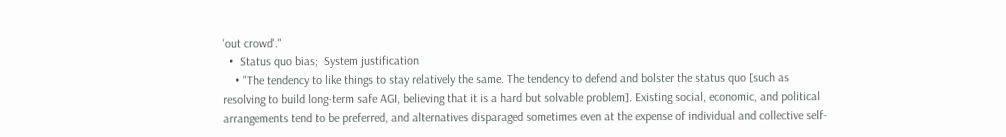'out crowd'."
  •  Status quo bias;  System justification
    • "The tendency to like things to stay relatively the same. The tendency to defend and bolster the status quo [such as resolving to build long-term safe AGI, believing that it is a hard but solvable problem]. Existing social, economic, and political arrangements tend to be preferred, and alternatives disparaged sometimes even at the expense of individual and collective self-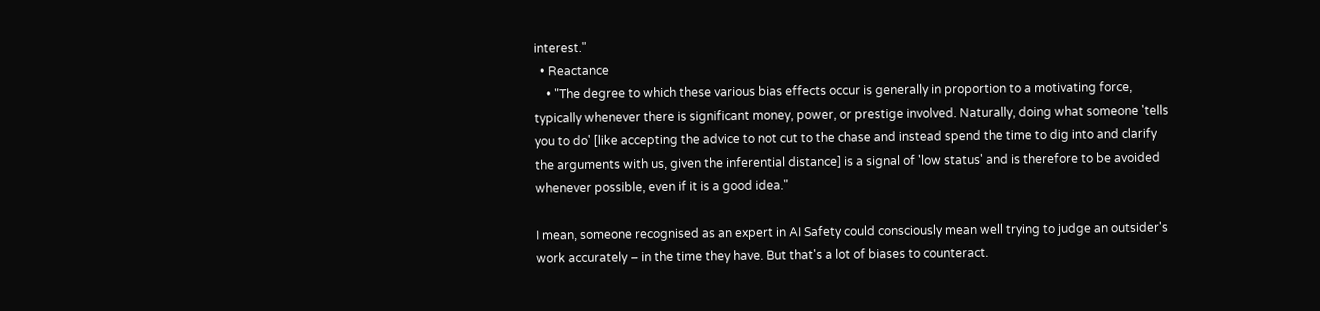interest."
  • Reactance
    • "The degree to which these various bias effects occur is generally in proportion to a motivating force, typically whenever there is significant money, power, or prestige involved. Naturally, doing what someone 'tells you to do' [like accepting the advice to not cut to the chase and instead spend the time to dig into and clarify the arguments with us, given the inferential distance] is a signal of 'low status' and is therefore to be avoided whenever possible, even if it is a good idea."

I mean, someone recognised as an expert in AI Safety could consciously mean well trying to judge an outsider's work accurately – in the time they have. But that's a lot of biases to counteract.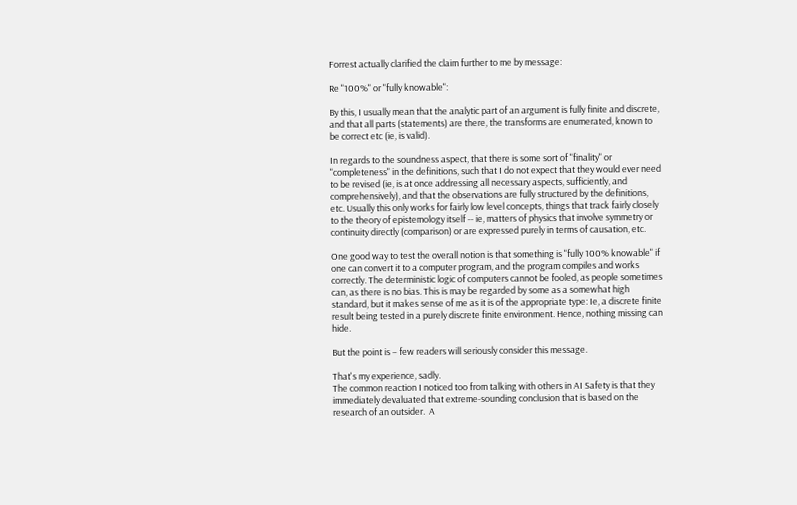Forrest actually clarified the claim further to me by message:

Re "100%" or "fully knowable":

By this, I usually mean that the analytic part of an argument is fully finite and discrete, and that all parts (statements) are there, the transforms are enumerated, known to be correct etc (ie, is valid).

In regards to the soundness aspect, that there is some sort of "finality" or "completeness" in the definitions, such that I do not expect that they would ever need to be revised (ie, is at once addressing all necessary aspects, sufficiently, and comprehensively), and that the observations are fully structured by the definitions, etc. Usually this only works for fairly low level concepts, things that track fairly closely to the theory of epistemology itself -- ie, matters of physics that involve symmetry or continuity directly (comparison) or are expressed purely in terms of causation, etc.

One good way to test the overall notion is that something is "fully 100% knowable" if one can convert it to a computer program, and the program compiles and works correctly. The deterministic logic of computers cannot be fooled, as people sometimes can, as there is no bias. This is may be regarded by some as a somewhat high standard, but it makes sense of me as it is of the appropriate type: Ie, a discrete finite result being tested in a purely discrete finite environment. Hence, nothing missing can hide.

But the point is – few readers will seriously consider this message.

That's my experience, sadly.
The common reaction I noticed too from talking with others in AI Safety is that they immediately devaluated that extreme-sounding conclusion that is based on the research of an outsider.  A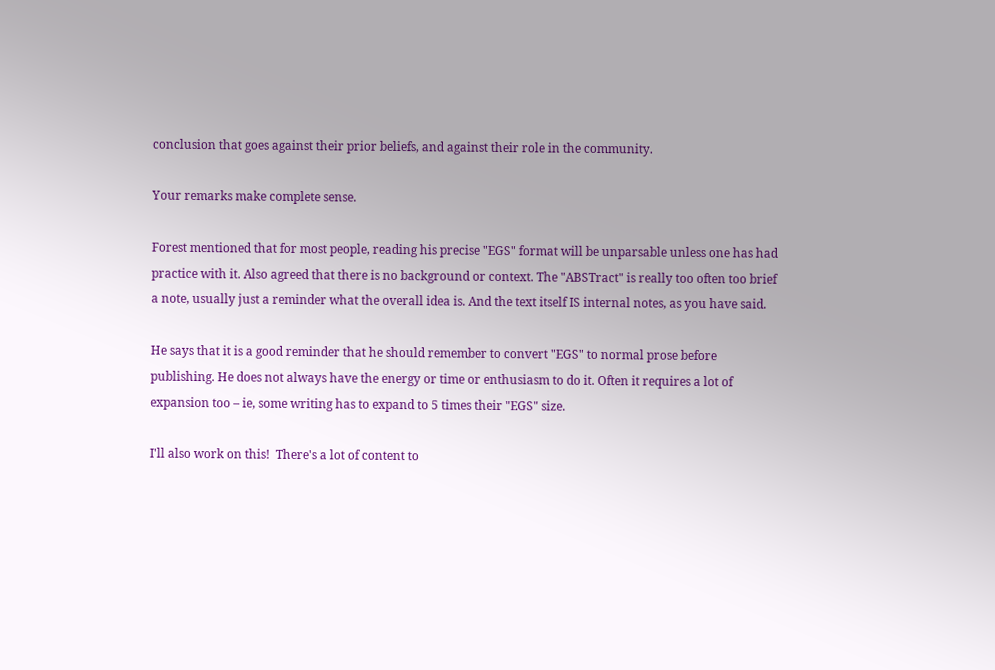conclusion that goes against their prior beliefs, and against their role in the community.

Your remarks make complete sense.

Forest mentioned that for most people, reading his precise "EGS" format will be unparsable unless one has had practice with it. Also agreed that there is no background or context. The "ABSTract" is really too often too brief a note, usually just a reminder what the overall idea is. And the text itself IS internal notes, as you have said.

He says that it is a good reminder that he should remember to convert "EGS" to normal prose before publishing. He does not always have the energy or time or enthusiasm to do it. Often it requires a lot of expansion too – ie, some writing has to expand to 5 times their "EGS" size.

I'll also work on this!  There's a lot of content to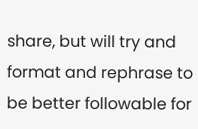share, but will try and format and rephrase to be better followable for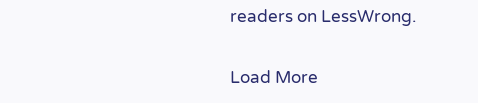readers on LessWrong.

Load More